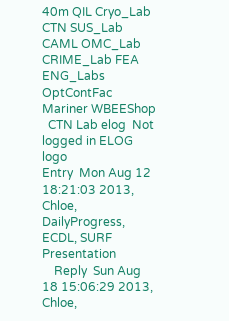40m QIL Cryo_Lab CTN SUS_Lab CAML OMC_Lab CRIME_Lab FEA ENG_Labs OptContFac Mariner WBEEShop
  CTN Lab elog  Not logged in ELOG logo
Entry  Mon Aug 12 18:21:03 2013, Chloe, DailyProgress, ECDL, SURF Presentation
    Reply  Sun Aug 18 15:06:29 2013, Chloe,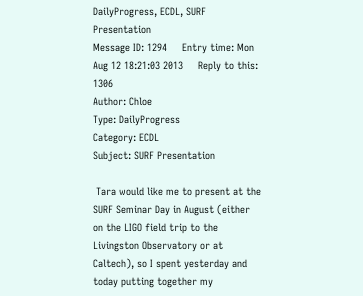DailyProgress, ECDL, SURF Presentation
Message ID: 1294     Entry time: Mon Aug 12 18:21:03 2013     Reply to this: 1306
Author: Chloe
Type: DailyProgress
Category: ECDL
Subject: SURF Presentation

 Tara would like me to present at the SURF Seminar Day in August (either on the LIGO field trip to the Livingston Observatory or at Caltech), so I spent yesterday and today putting together my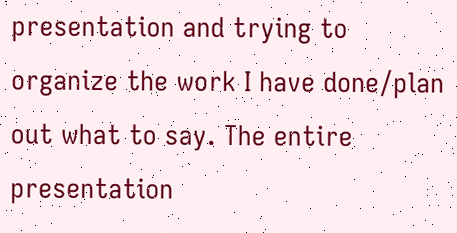presentation and trying to organize the work I have done/plan out what to say. The entire presentation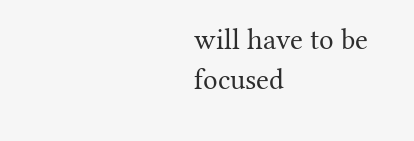will have to be focused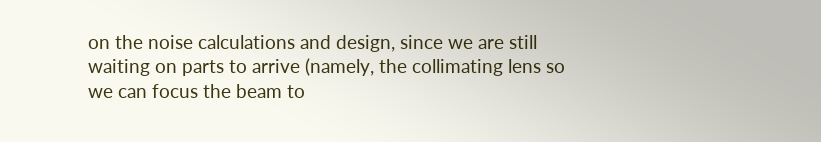on the noise calculations and design, since we are still waiting on parts to arrive (namely, the collimating lens so we can focus the beam to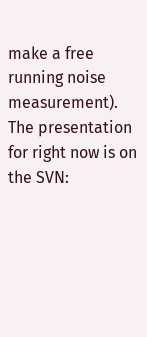make a free running noise measurement). The presentation for right now is on the SVN: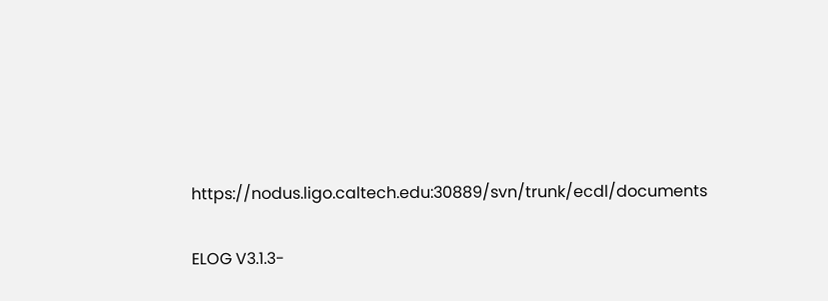https://nodus.ligo.caltech.edu:30889/svn/trunk/ecdl/documents

ELOG V3.1.3-